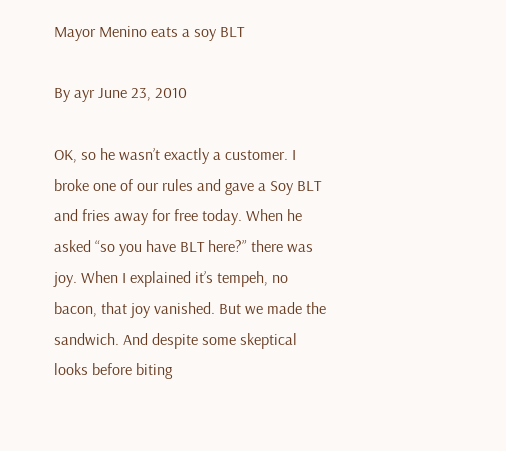Mayor Menino eats a soy BLT

By ayr June 23, 2010

OK, so he wasn’t exactly a customer. I broke one of our rules and gave a Soy BLT and fries away for free today. When he asked “so you have BLT here?” there was joy. When I explained it’s tempeh, no bacon, that joy vanished. But we made the sandwich. And despite some skeptical looks before biting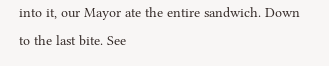into it, our Mayor ate the entire sandwich. Down to the last bite. See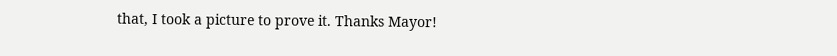that, I took a picture to prove it. Thanks Mayor!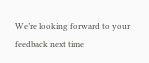We’re looking forward to your feedback next time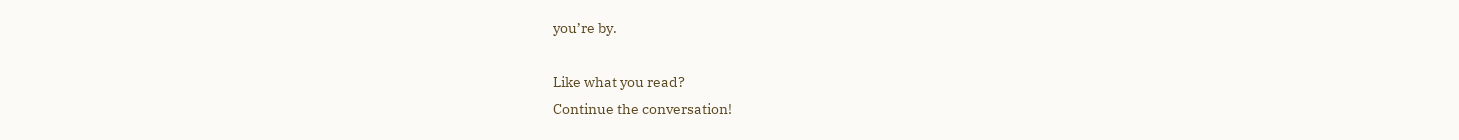you’re by.

Like what you read?
Continue the conversation!